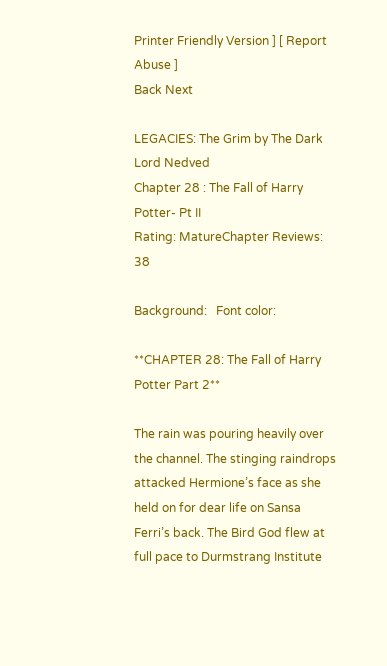Printer Friendly Version ] [ Report Abuse ]
Back Next

LEGACIES: The Grim by The Dark Lord Nedved
Chapter 28 : The Fall of Harry Potter- Pt II
Rating: MatureChapter Reviews: 38

Background:   Font color:

**CHAPTER 28: The Fall of Harry Potter Part 2**

The rain was pouring heavily over the channel. The stinging raindrops attacked Hermione’s face as she held on for dear life on Sansa Ferri’s back. The Bird God flew at full pace to Durmstrang Institute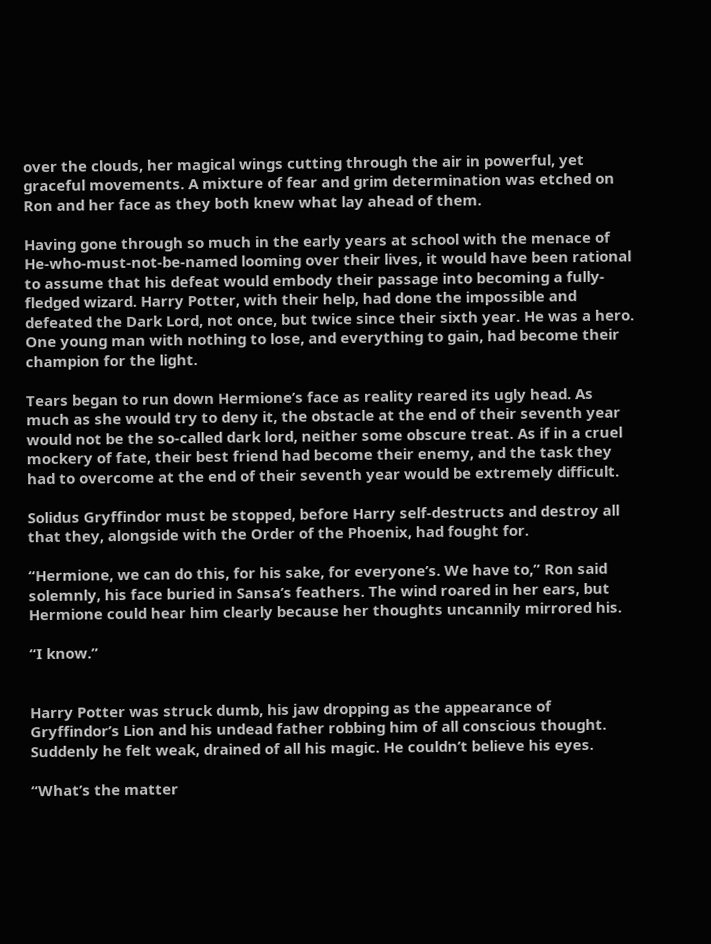over the clouds, her magical wings cutting through the air in powerful, yet graceful movements. A mixture of fear and grim determination was etched on Ron and her face as they both knew what lay ahead of them.

Having gone through so much in the early years at school with the menace of He-who-must-not-be-named looming over their lives, it would have been rational to assume that his defeat would embody their passage into becoming a fully-fledged wizard. Harry Potter, with their help, had done the impossible and defeated the Dark Lord, not once, but twice since their sixth year. He was a hero. One young man with nothing to lose, and everything to gain, had become their champion for the light.

Tears began to run down Hermione’s face as reality reared its ugly head. As much as she would try to deny it, the obstacle at the end of their seventh year would not be the so-called dark lord, neither some obscure treat. As if in a cruel mockery of fate, their best friend had become their enemy, and the task they had to overcome at the end of their seventh year would be extremely difficult.

Solidus Gryffindor must be stopped, before Harry self-destructs and destroy all that they, alongside with the Order of the Phoenix, had fought for.

“Hermione, we can do this, for his sake, for everyone’s. We have to,” Ron said solemnly, his face buried in Sansa’s feathers. The wind roared in her ears, but Hermione could hear him clearly because her thoughts uncannily mirrored his.

“I know.”


Harry Potter was struck dumb, his jaw dropping as the appearance of Gryffindor’s Lion and his undead father robbing him of all conscious thought. Suddenly he felt weak, drained of all his magic. He couldn’t believe his eyes.

“What’s the matter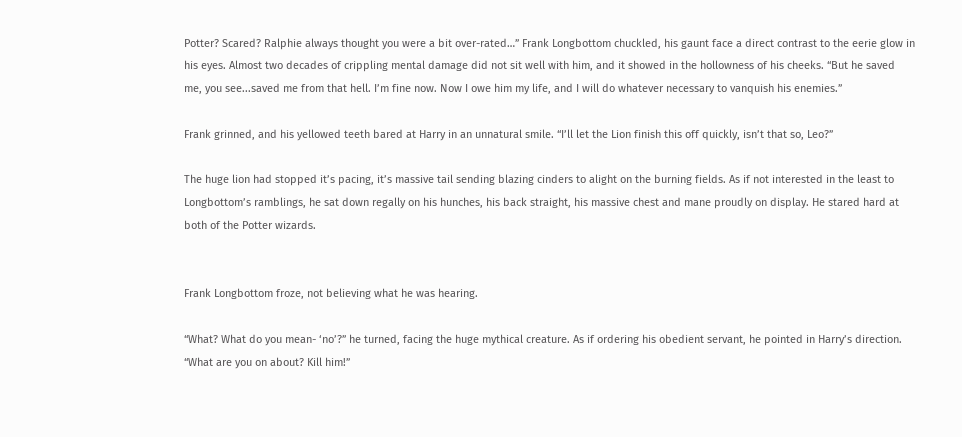Potter? Scared? Ralphie always thought you were a bit over-rated…” Frank Longbottom chuckled, his gaunt face a direct contrast to the eerie glow in his eyes. Almost two decades of crippling mental damage did not sit well with him, and it showed in the hollowness of his cheeks. “But he saved me, you see...saved me from that hell. I’m fine now. Now I owe him my life, and I will do whatever necessary to vanquish his enemies.”

Frank grinned, and his yellowed teeth bared at Harry in an unnatural smile. “I’ll let the Lion finish this off quickly, isn’t that so, Leo?”

The huge lion had stopped it’s pacing, it’s massive tail sending blazing cinders to alight on the burning fields. As if not interested in the least to Longbottom’s ramblings, he sat down regally on his hunches, his back straight, his massive chest and mane proudly on display. He stared hard at both of the Potter wizards.


Frank Longbottom froze, not believing what he was hearing.

“What? What do you mean- ‘no’?” he turned, facing the huge mythical creature. As if ordering his obedient servant, he pointed in Harry’s direction. “What are you on about? Kill him!”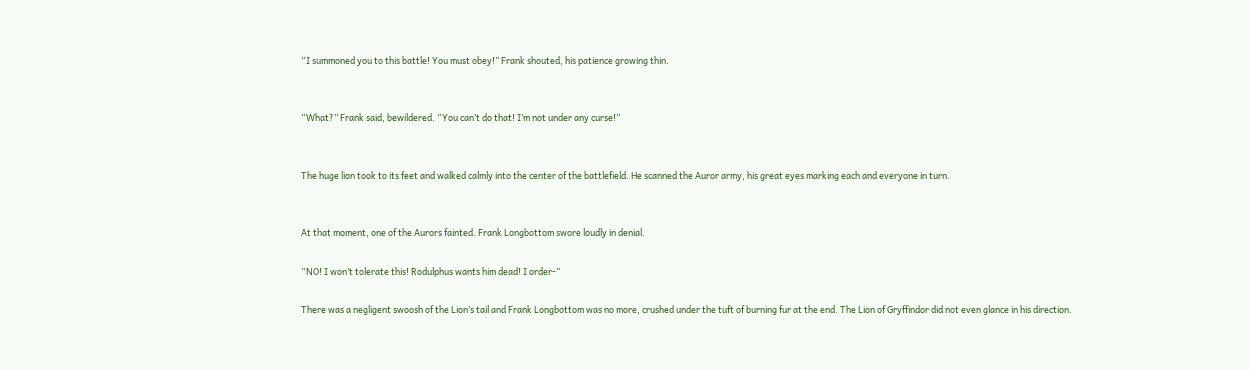“I summoned you to this battle! You must obey!” Frank shouted, his patience growing thin.


“What?” Frank said, bewildered. “You can’t do that! I’m not under any curse!”


The huge lion took to its feet and walked calmly into the center of the battlefield. He scanned the Auror army, his great eyes marking each and everyone in turn.


At that moment, one of the Aurors fainted. Frank Longbottom swore loudly in denial.

“NO! I won’t tolerate this! Rodulphus wants him dead! I order-“

There was a negligent swoosh of the Lion’s tail and Frank Longbottom was no more, crushed under the tuft of burning fur at the end. The Lion of Gryffindor did not even glance in his direction.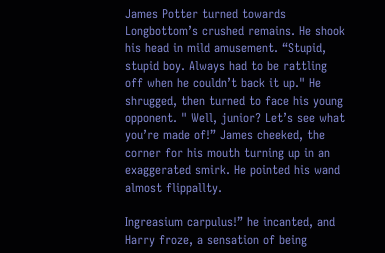James Potter turned towards Longbottom’s crushed remains. He shook his head in mild amusement. “Stupid, stupid boy. Always had to be rattling off when he couldn’t back it up." He shrugged, then turned to face his young opponent. " Well, junior? Let’s see what you’re made of!” James cheeked, the corner for his mouth turning up in an exaggerated smirk. He pointed his wand almost flippallty.

Ingreasium carpulus!” he incanted, and Harry froze, a sensation of being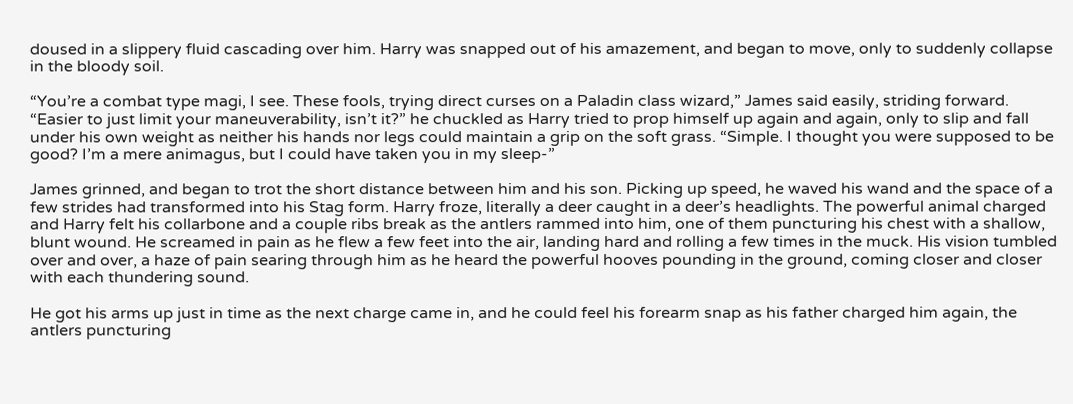doused in a slippery fluid cascading over him. Harry was snapped out of his amazement, and began to move, only to suddenly collapse in the bloody soil.

“You’re a combat type magi, I see. These fools, trying direct curses on a Paladin class wizard,” James said easily, striding forward. “Easier to just limit your maneuverability, isn’t it?” he chuckled as Harry tried to prop himself up again and again, only to slip and fall under his own weight as neither his hands nor legs could maintain a grip on the soft grass. “Simple. I thought you were supposed to be good? I’m a mere animagus, but I could have taken you in my sleep-”

James grinned, and began to trot the short distance between him and his son. Picking up speed, he waved his wand and the space of a few strides had transformed into his Stag form. Harry froze, literally a deer caught in a deer’s headlights. The powerful animal charged and Harry felt his collarbone and a couple ribs break as the antlers rammed into him, one of them puncturing his chest with a shallow, blunt wound. He screamed in pain as he flew a few feet into the air, landing hard and rolling a few times in the muck. His vision tumbled over and over, a haze of pain searing through him as he heard the powerful hooves pounding in the ground, coming closer and closer with each thundering sound.

He got his arms up just in time as the next charge came in, and he could feel his forearm snap as his father charged him again, the antlers puncturing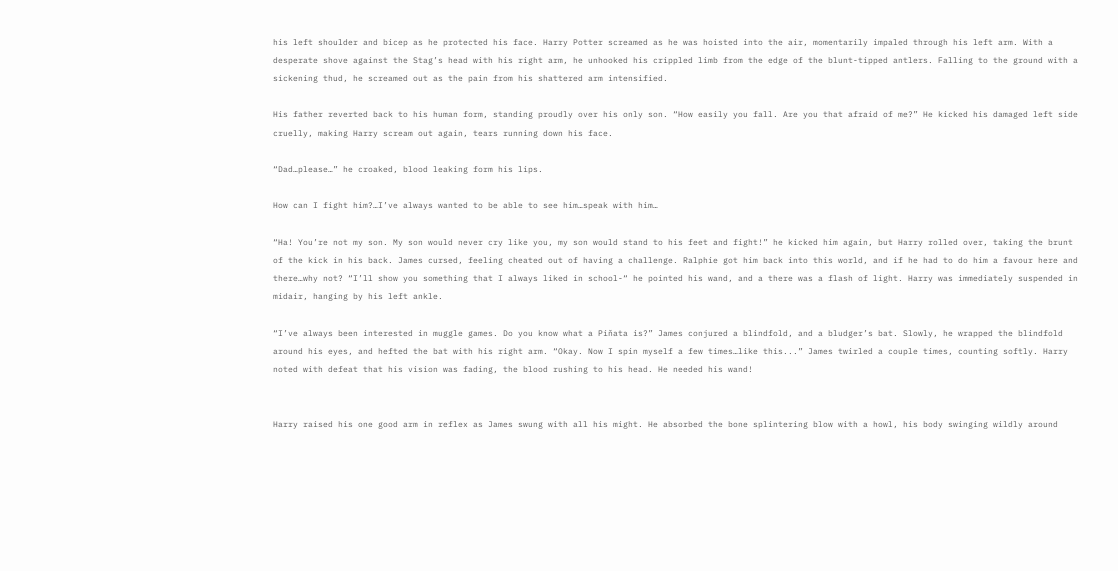his left shoulder and bicep as he protected his face. Harry Potter screamed as he was hoisted into the air, momentarily impaled through his left arm. With a desperate shove against the Stag’s head with his right arm, he unhooked his crippled limb from the edge of the blunt-tipped antlers. Falling to the ground with a sickening thud, he screamed out as the pain from his shattered arm intensified.

His father reverted back to his human form, standing proudly over his only son. “How easily you fall. Are you that afraid of me?” He kicked his damaged left side cruelly, making Harry scream out again, tears running down his face.

“Dad…please…” he croaked, blood leaking form his lips.

How can I fight him?…I’ve always wanted to be able to see him…speak with him…

“Ha! You’re not my son. My son would never cry like you, my son would stand to his feet and fight!” he kicked him again, but Harry rolled over, taking the brunt of the kick in his back. James cursed, feeling cheated out of having a challenge. Ralphie got him back into this world, and if he had to do him a favour here and there…why not? “I’ll show you something that I always liked in school-“ he pointed his wand, and a there was a flash of light. Harry was immediately suspended in midair, hanging by his left ankle.

“I’ve always been interested in muggle games. Do you know what a Piňata is?” James conjured a blindfold, and a bludger’s bat. Slowly, he wrapped the blindfold around his eyes, and hefted the bat with his right arm. “Okay. Now I spin myself a few times…like this...” James twirled a couple times, counting softly. Harry noted with defeat that his vision was fading, the blood rushing to his head. He needed his wand!


Harry raised his one good arm in reflex as James swung with all his might. He absorbed the bone splintering blow with a howl, his body swinging wildly around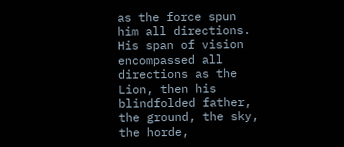as the force spun him all directions. His span of vision encompassed all directions as the Lion, then his blindfolded father, the ground, the sky, the horde,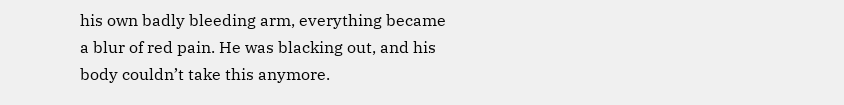his own badly bleeding arm, everything became a blur of red pain. He was blacking out, and his body couldn’t take this anymore.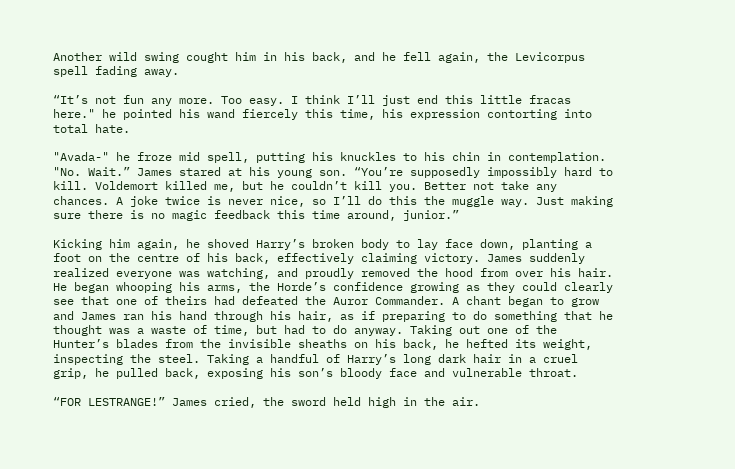Another wild swing cought him in his back, and he fell again, the Levicorpus spell fading away.

“It’s not fun any more. Too easy. I think I’ll just end this little fracas here." he pointed his wand fiercely this time, his expression contorting into total hate.

"Avada-" he froze mid spell, putting his knuckles to his chin in contemplation. "No. Wait.” James stared at his young son. “You’re supposedly impossibly hard to kill. Voldemort killed me, but he couldn’t kill you. Better not take any chances. A joke twice is never nice, so I’ll do this the muggle way. Just making sure there is no magic feedback this time around, junior.”

Kicking him again, he shoved Harry’s broken body to lay face down, planting a foot on the centre of his back, effectively claiming victory. James suddenly realized everyone was watching, and proudly removed the hood from over his hair. He began whooping his arms, the Horde’s confidence growing as they could clearly see that one of theirs had defeated the Auror Commander. A chant began to grow and James ran his hand through his hair, as if preparing to do something that he thought was a waste of time, but had to do anyway. Taking out one of the Hunter’s blades from the invisible sheaths on his back, he hefted its weight, inspecting the steel. Taking a handful of Harry’s long dark hair in a cruel grip, he pulled back, exposing his son’s bloody face and vulnerable throat.

“FOR LESTRANGE!” James cried, the sword held high in the air.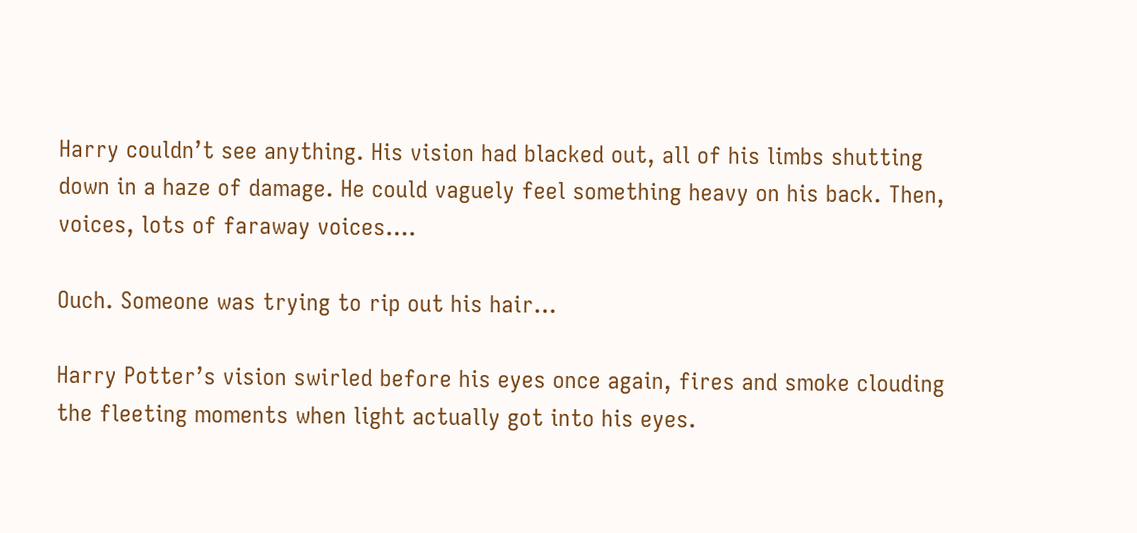Harry couldn’t see anything. His vision had blacked out, all of his limbs shutting down in a haze of damage. He could vaguely feel something heavy on his back. Then, voices, lots of faraway voices….

Ouch. Someone was trying to rip out his hair…

Harry Potter’s vision swirled before his eyes once again, fires and smoke clouding the fleeting moments when light actually got into his eyes.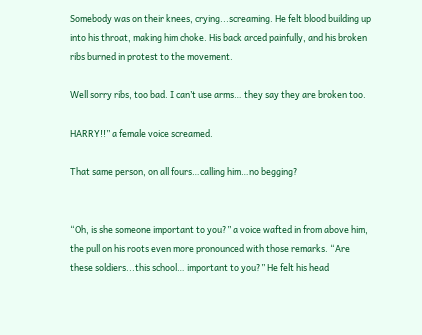Somebody was on their knees, crying...screaming. He felt blood building up into his throat, making him choke. His back arced painfully, and his broken ribs burned in protest to the movement.

Well sorry ribs, too bad. I can’t use arms… they say they are broken too.

HARRY!!” a female voice screamed.

That same person, on all fours…calling him…no begging?


“Oh, is she someone important to you?” a voice wafted in from above him, the pull on his roots even more pronounced with those remarks. “Are these soldiers...this school… important to you?” He felt his head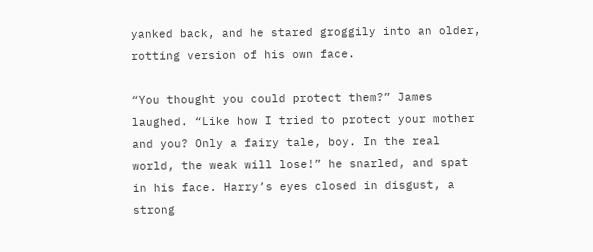yanked back, and he stared groggily into an older, rotting version of his own face.

“You thought you could protect them?” James laughed. “Like how I tried to protect your mother and you? Only a fairy tale, boy. In the real world, the weak will lose!” he snarled, and spat in his face. Harry’s eyes closed in disgust, a strong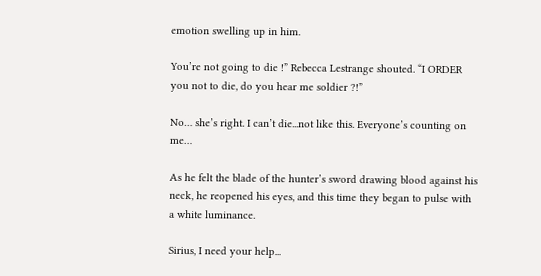emotion swelling up in him.

You’re not going to die !” Rebecca Lestrange shouted. “I ORDER you not to die, do you hear me soldier ?!”

No… she’s right. I can’t die...not like this. Everyone’s counting on me…

As he felt the blade of the hunter’s sword drawing blood against his neck, he reopened his eyes, and this time they began to pulse with a white luminance.

Sirius, I need your help...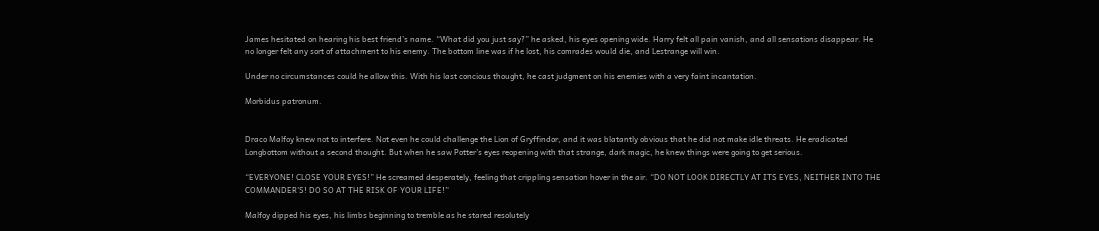James hesitated on hearing his best friend’s name. “What did you just say?” he asked, his eyes opening wide. Harry felt all pain vanish, and all sensations disappear. He no longer felt any sort of attachment to his enemy. The bottom line was if he lost, his comrades would die, and Lestrange will win.

Under no circumstances could he allow this. With his last concious thought, he cast judgment on his enemies with a very faint incantation.

Morbidus patronum.


Draco Malfoy knew not to interfere. Not even he could challenge the Lion of Gryffindor, and it was blatantly obvious that he did not make idle threats. He eradicated Longbottom without a second thought. But when he saw Potter’s eyes reopening with that strange, dark magic, he knew things were going to get serious.

“EVERYONE! CLOSE YOUR EYES!” He screamed desperately, feeling that crippling sensation hover in the air. “DO NOT LOOK DIRECTLY AT ITS EYES, NEITHER INTO THE COMMANDER’S! DO SO AT THE RISK OF YOUR LIFE!”

Malfoy dipped his eyes, his limbs beginning to tremble as he stared resolutely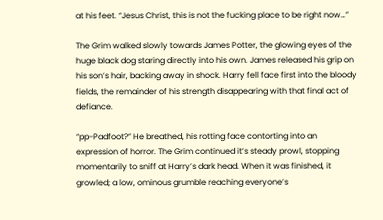at his feet. “Jesus Christ, this is not the fucking place to be right now…”

The Grim walked slowly towards James Potter, the glowing eyes of the huge black dog staring directly into his own. James released his grip on his son’s hair, backing away in shock. Harry fell face first into the bloody fields, the remainder of his strength disappearing with that final act of defiance.

“pp-Padfoot?” He breathed, his rotting face contorting into an expression of horror. The Grim continued it’s steady prowl, stopping momentarily to sniff at Harry’s dark head. When it was finished, it growled; a low, ominous grumble reaching everyone’s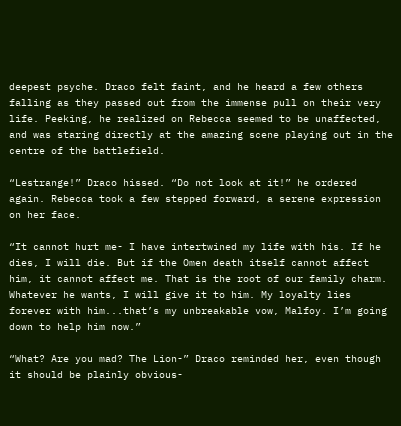deepest psyche. Draco felt faint, and he heard a few others falling as they passed out from the immense pull on their very life. Peeking, he realized on Rebecca seemed to be unaffected, and was staring directly at the amazing scene playing out in the centre of the battlefield.

“Lestrange!” Draco hissed. “Do not look at it!” he ordered again. Rebecca took a few stepped forward, a serene expression on her face.

“It cannot hurt me- I have intertwined my life with his. If he dies, I will die. But if the Omen death itself cannot affect him, it cannot affect me. That is the root of our family charm. Whatever he wants, I will give it to him. My loyalty lies forever with him...that’s my unbreakable vow, Malfoy. I’m going down to help him now.”

“What? Are you mad? The Lion-” Draco reminded her, even though it should be plainly obvious-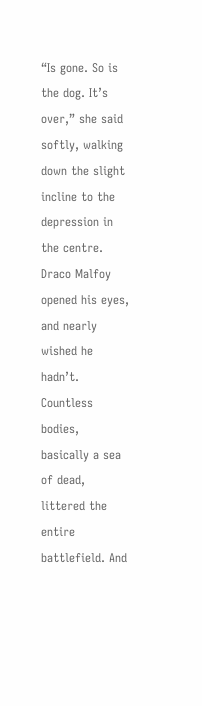“Is gone. So is the dog. It’s over,” she said softly, walking down the slight incline to the depression in the centre. Draco Malfoy opened his eyes, and nearly wished he hadn’t. Countless bodies, basically a sea of dead, littered the entire battlefield. And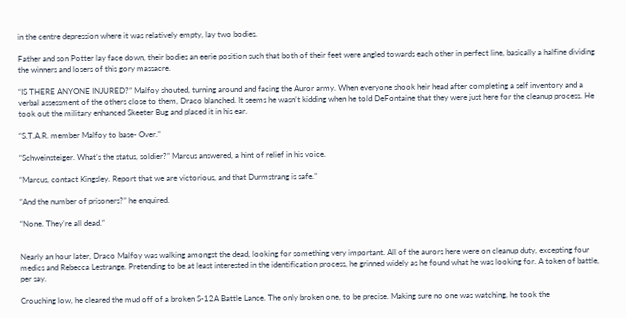in the centre depression where it was relatively empty, lay two bodies.

Father and son Potter lay face down, their bodies an eerie position such that both of their feet were angled towards each other in perfect line, basically a halfine dividing the winners and losers of this gory massacre.

“IS THERE ANYONE INJURED?” Malfoy shouted, turning around and facing the Auror army. When everyone shook heir head after completing a self inventory and a verbal assessment of the others close to them, Draco blanched. It seems he wasn’t kidding when he told DeFontaine that they were just here for the cleanup process. He took out the military enhanced Skeeter Bug and placed it in his ear.

“S.T.A.R. member Malfoy to base- Over.”

“Schweinsteiger. What’s the status, soldier?” Marcus answered, a hint of relief in his voice.

“Marcus, contact Kingsley. Report that we are victorious, and that Durmstrang is safe.”

“And the number of prisoners?” he enquired.

“None. They’re all dead.”


Nearly an hour later, Draco Malfoy was walking amongst the dead, looking for something very important. All of the aurors here were on cleanup duty, excepting four medics and Rebecca Lestrange. Pretending to be at least interested in the identification process, he grinned widely as he found what he was looking for. A token of battle, per say.

Crouching low, he cleared the mud off of a broken S-12A Battle Lance. The only broken one, to be precise. Making sure no one was watching, he took the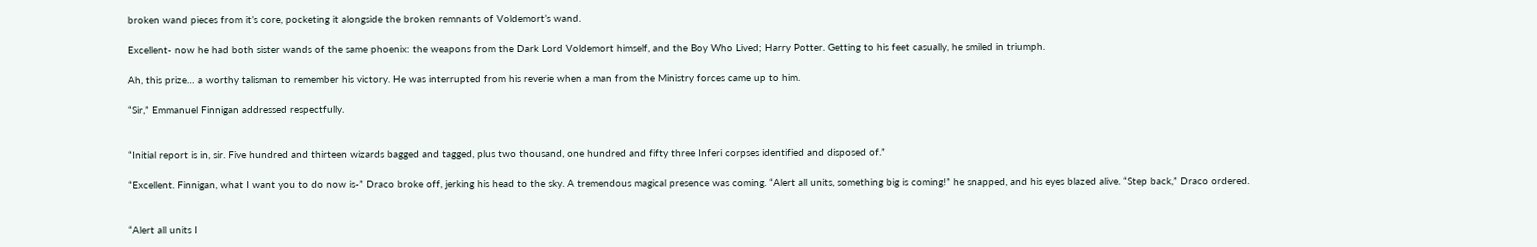broken wand pieces from it’s core, pocketing it alongside the broken remnants of Voldemort’s wand.

Excellent- now he had both sister wands of the same phoenix: the weapons from the Dark Lord Voldemort himself, and the Boy Who Lived; Harry Potter. Getting to his feet casually, he smiled in triumph.

Ah, this prize… a worthy talisman to remember his victory. He was interrupted from his reverie when a man from the Ministry forces came up to him.

“Sir,” Emmanuel Finnigan addressed respectfully.


“Initial report is in, sir. Five hundred and thirteen wizards bagged and tagged, plus two thousand, one hundred and fifty three Inferi corpses identified and disposed of.”

“Excellent. Finnigan, what I want you to do now is-” Draco broke off, jerking his head to the sky. A tremendous magical presence was coming. “Alert all units, something big is coming!” he snapped, and his eyes blazed alive. “Step back,” Draco ordered.


“Alert all units I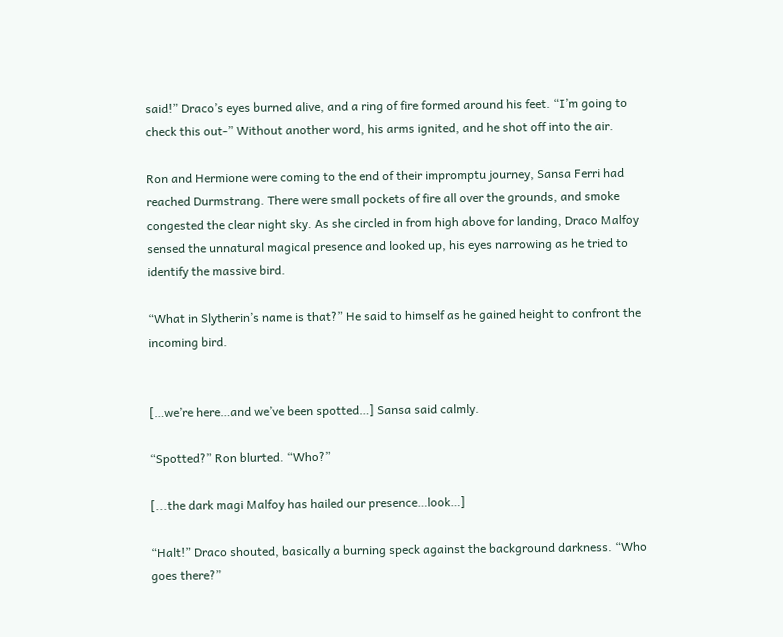said!” Draco’s eyes burned alive, and a ring of fire formed around his feet. “I’m going to check this out-” Without another word, his arms ignited, and he shot off into the air.

Ron and Hermione were coming to the end of their impromptu journey, Sansa Ferri had reached Durmstrang. There were small pockets of fire all over the grounds, and smoke congested the clear night sky. As she circled in from high above for landing, Draco Malfoy sensed the unnatural magical presence and looked up, his eyes narrowing as he tried to identify the massive bird.

“What in Slytherin’s name is that?” He said to himself as he gained height to confront the incoming bird.


[…we’re here…and we’ve been spotted…] Sansa said calmly.

“Spotted?” Ron blurted. “Who?”

[...the dark magi Malfoy has hailed our presence…look…]

“Halt!” Draco shouted, basically a burning speck against the background darkness. “Who goes there?”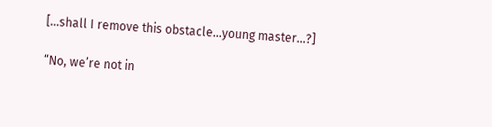[…shall I remove this obstacle…young master…?]

“No, we’re not in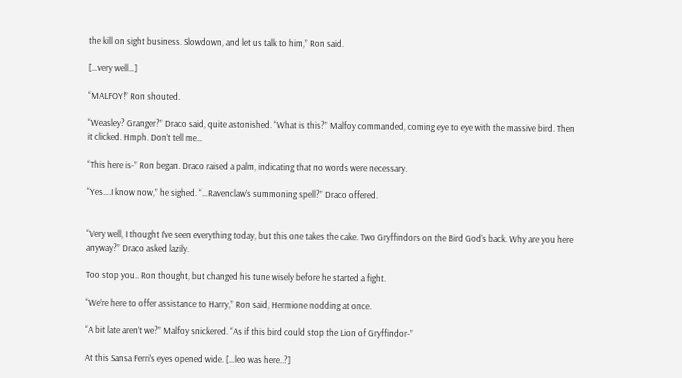the kill on sight business. Slowdown, and let us talk to him,” Ron said.

[…very well…]

“MALFOY!” Ron shouted.

“Weasley? Granger?” Draco said, quite astonished. “What is this?” Malfoy commanded, coming eye to eye with the massive bird. Then it clicked. Hmph. Don’t tell me…

“This here is-” Ron began. Draco raised a palm, indicating that no words were necessary.

“Yes….I know now,” he sighed. “…Ravenclaw’s summoning spell?” Draco offered.


“Very well, I thought I’ve seen everything today, but this one takes the cake. Two Gryffindors on the Bird God’s back. Why are you here anyway?” Draco asked lazily.

Too stop you.. Ron thought, but changed his tune wisely before he started a fight.

“We’re here to offer assistance to Harry,” Ron said, Hermione nodding at once.

“A bit late aren’t we?” Malfoy snickered. “As if this bird could stop the Lion of Gryffindor-”

At this Sansa Ferri’s eyes opened wide. […leo was here..?]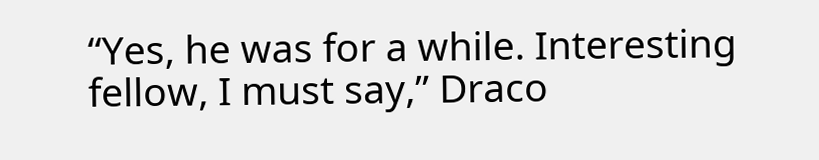“Yes, he was for a while. Interesting fellow, I must say,” Draco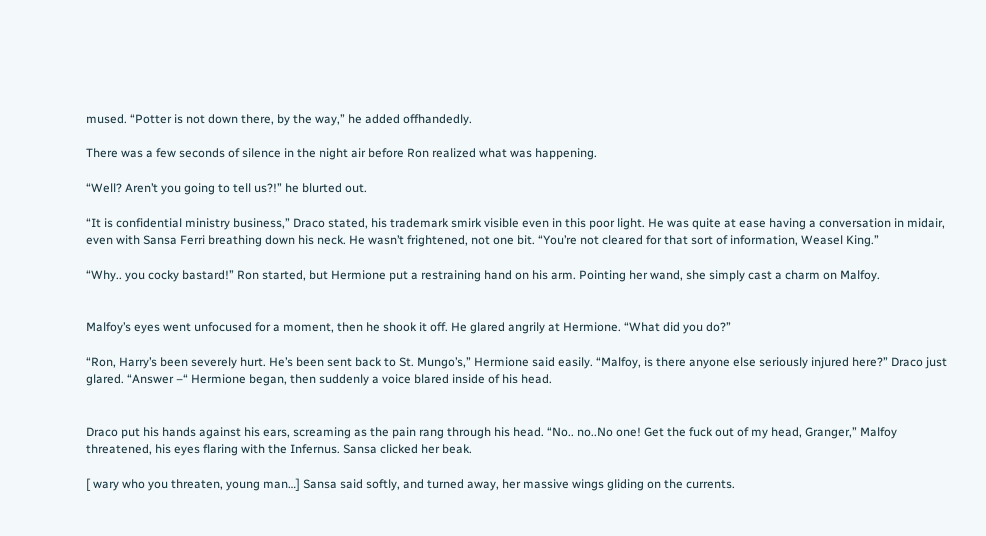mused. “Potter is not down there, by the way,” he added offhandedly.

There was a few seconds of silence in the night air before Ron realized what was happening.

“Well? Aren’t you going to tell us?!” he blurted out.

“It is confidential ministry business,” Draco stated, his trademark smirk visible even in this poor light. He was quite at ease having a conversation in midair, even with Sansa Ferri breathing down his neck. He wasn’t frightened, not one bit. “You’re not cleared for that sort of information, Weasel King.”

“Why.. you cocky bastard!” Ron started, but Hermione put a restraining hand on his arm. Pointing her wand, she simply cast a charm on Malfoy.


Malfoy’s eyes went unfocused for a moment, then he shook it off. He glared angrily at Hermione. “What did you do?”

“Ron, Harry’s been severely hurt. He’s been sent back to St. Mungo’s,” Hermione said easily. “Malfoy, is there anyone else seriously injured here?” Draco just glared. “Answer –“ Hermione began, then suddenly a voice blared inside of his head.


Draco put his hands against his ears, screaming as the pain rang through his head. “No.. no..No one! Get the fuck out of my head, Granger,” Malfoy threatened, his eyes flaring with the Infernus. Sansa clicked her beak.

[ wary who you threaten, young man…] Sansa said softly, and turned away, her massive wings gliding on the currents.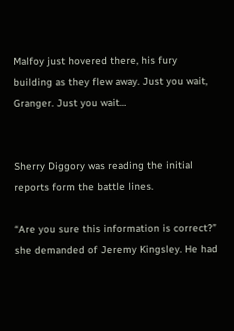Malfoy just hovered there, his fury building as they flew away. Just you wait, Granger. Just you wait…


Sherry Diggory was reading the initial reports form the battle lines.

“Are you sure this information is correct?” she demanded of Jeremy Kingsley. He had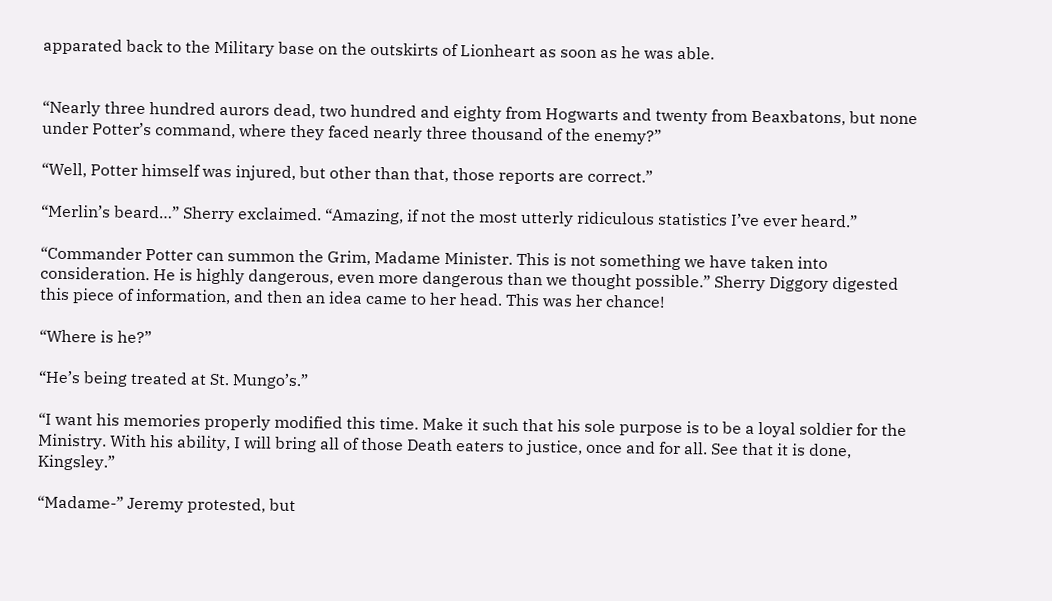apparated back to the Military base on the outskirts of Lionheart as soon as he was able.


“Nearly three hundred aurors dead, two hundred and eighty from Hogwarts and twenty from Beaxbatons, but none under Potter’s command, where they faced nearly three thousand of the enemy?”

“Well, Potter himself was injured, but other than that, those reports are correct.”

“Merlin’s beard…” Sherry exclaimed. “Amazing, if not the most utterly ridiculous statistics I’ve ever heard.”

“Commander Potter can summon the Grim, Madame Minister. This is not something we have taken into consideration. He is highly dangerous, even more dangerous than we thought possible.” Sherry Diggory digested this piece of information, and then an idea came to her head. This was her chance!

“Where is he?”

“He’s being treated at St. Mungo’s.”

“I want his memories properly modified this time. Make it such that his sole purpose is to be a loyal soldier for the Ministry. With his ability, I will bring all of those Death eaters to justice, once and for all. See that it is done, Kingsley.”

“Madame-” Jeremy protested, but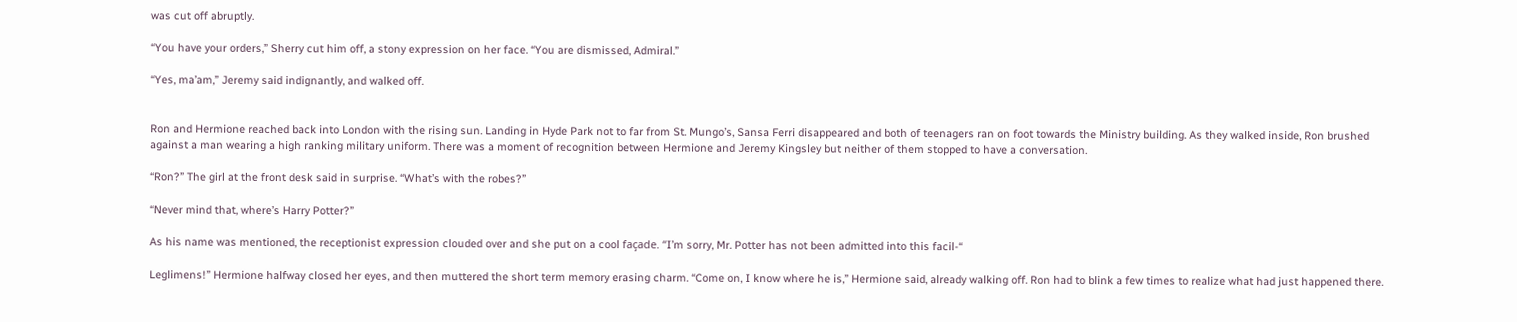was cut off abruptly.

“You have your orders,” Sherry cut him off, a stony expression on her face. “You are dismissed, Admiral.”

“Yes, ma’am,” Jeremy said indignantly, and walked off.


Ron and Hermione reached back into London with the rising sun. Landing in Hyde Park not to far from St. Mungo’s, Sansa Ferri disappeared and both of teenagers ran on foot towards the Ministry building. As they walked inside, Ron brushed against a man wearing a high ranking military uniform. There was a moment of recognition between Hermione and Jeremy Kingsley but neither of them stopped to have a conversation.

“Ron?” The girl at the front desk said in surprise. “What’s with the robes?”

“Never mind that, where’s Harry Potter?”

As his name was mentioned, the receptionist expression clouded over and she put on a cool façade. “I’m sorry, Mr. Potter has not been admitted into this facil-“

Leglimens!” Hermione halfway closed her eyes, and then muttered the short term memory erasing charm. “Come on, I know where he is,” Hermione said, already walking off. Ron had to blink a few times to realize what had just happened there.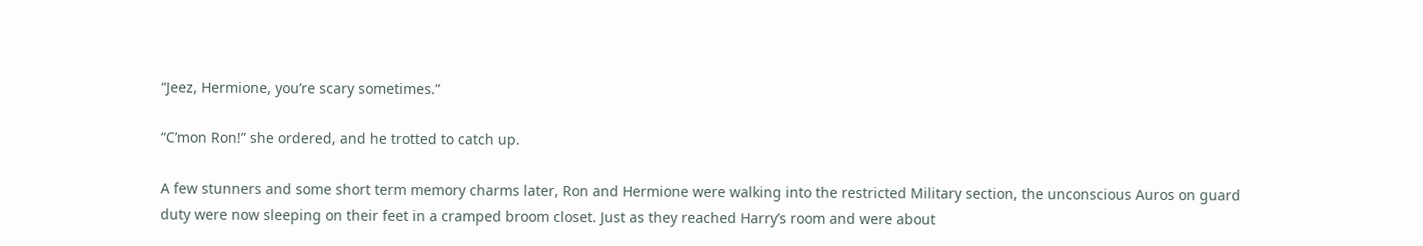“Jeez, Hermione, you’re scary sometimes.”

“C’mon Ron!” she ordered, and he trotted to catch up.

A few stunners and some short term memory charms later, Ron and Hermione were walking into the restricted Military section, the unconscious Auros on guard duty were now sleeping on their feet in a cramped broom closet. Just as they reached Harry’s room and were about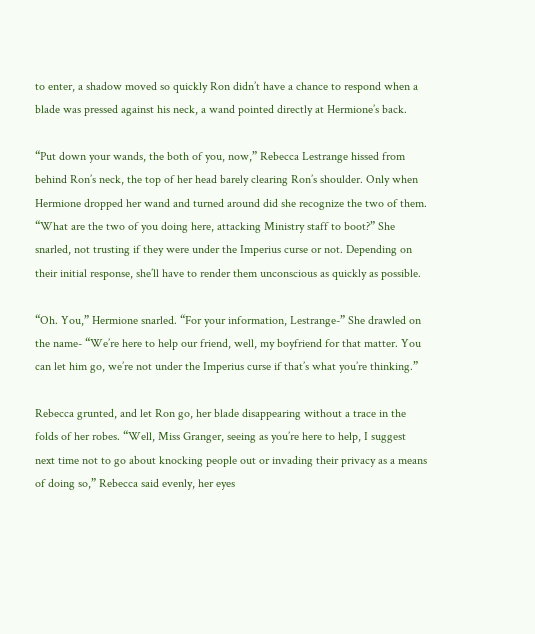to enter, a shadow moved so quickly Ron didn’t have a chance to respond when a blade was pressed against his neck, a wand pointed directly at Hermione’s back.

“Put down your wands, the both of you, now,” Rebecca Lestrange hissed from behind Ron’s neck, the top of her head barely clearing Ron’s shoulder. Only when Hermione dropped her wand and turned around did she recognize the two of them. “What are the two of you doing here, attacking Ministry staff to boot?” She snarled, not trusting if they were under the Imperius curse or not. Depending on their initial response, she’ll have to render them unconscious as quickly as possible.

“Oh. You,” Hermione snarled. “For your information, Lestrange-” She drawled on the name- “We’re here to help our friend, well, my boyfriend for that matter. You can let him go, we’re not under the Imperius curse if that’s what you’re thinking.”

Rebecca grunted, and let Ron go, her blade disappearing without a trace in the folds of her robes. “Well, Miss Granger, seeing as you’re here to help, I suggest next time not to go about knocking people out or invading their privacy as a means of doing so,” Rebecca said evenly, her eyes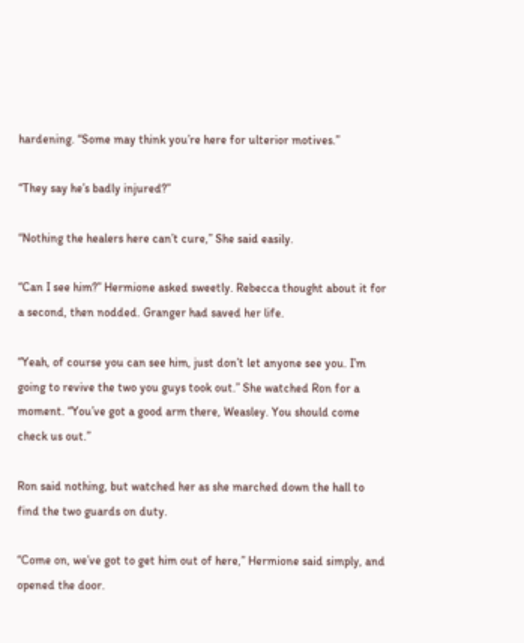hardening. “Some may think you’re here for ulterior motives.”

“They say he’s badly injured?”

“Nothing the healers here can’t cure,” She said easily.

“Can I see him?” Hermione asked sweetly. Rebecca thought about it for a second, then nodded. Granger had saved her life.

“Yeah, of course you can see him, just don’t let anyone see you. I’m going to revive the two you guys took out.” She watched Ron for a moment. “You’ve got a good arm there, Weasley. You should come check us out.”

Ron said nothing, but watched her as she marched down the hall to find the two guards on duty.

“Come on, we’ve got to get him out of here,” Hermione said simply, and opened the door.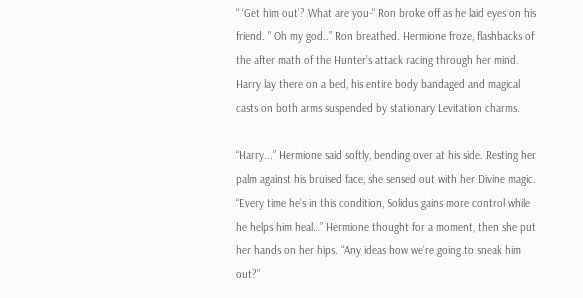“ ‘Get him out’? What are you-" Ron broke off as he laid eyes on his friend. " Oh my god..” Ron breathed. Hermione froze, flashbacks of the after math of the Hunter’s attack racing through her mind. Harry lay there on a bed, his entire body bandaged and magical casts on both arms suspended by stationary Levitation charms.

“Harry...” Hermione said softly, bending over at his side. Resting her palm against his bruised face, she sensed out with her Divine magic. “Every time he’s in this condition, Solidus gains more control while he helps him heal…” Hermione thought for a moment, then she put her hands on her hips. “Any ideas how we’re going to sneak him out?”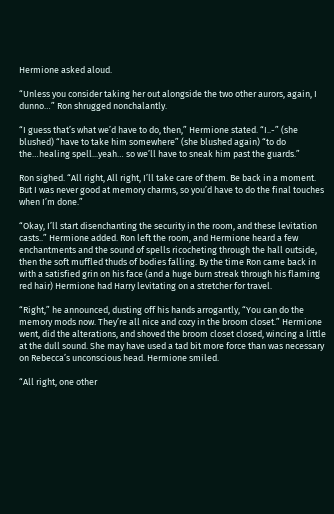Hermione asked aloud.

“Unless you consider taking her out alongside the two other aurors, again, I dunno…” Ron shrugged nonchalantly.

“I guess that’s what we’d have to do, then,” Hermione stated. “I..-” (she blushed) “have to take him somewhere” (she blushed again) “to do the…healing spell...yeah… so we’ll have to sneak him past the guards.”

Ron sighed. “All right, All right, I’ll take care of them. Be back in a moment. But I was never good at memory charms, so you’d have to do the final touches when I’m done.”

“Okay, I’ll start disenchanting the security in the room, and these levitation casts..” Hermione added. Ron left the room, and Hermione heard a few enchantments and the sound of spells ricocheting through the hall outside, then the soft muffled thuds of bodies falling. By the time Ron came back in with a satisfied grin on his face (and a huge burn streak through his flaming red hair) Hermione had Harry levitating on a stretcher for travel.

“Right,” he announced, dusting off his hands arrogantly, “You can do the memory mods now. They’re all nice and cozy in the broom closet.” Hermione went, did the alterations, and shoved the broom closet closed, wincing a little at the dull sound. She may have used a tad bit more force than was necessary on Rebecca’s unconscious head. Hermione smiled.

“All right, one other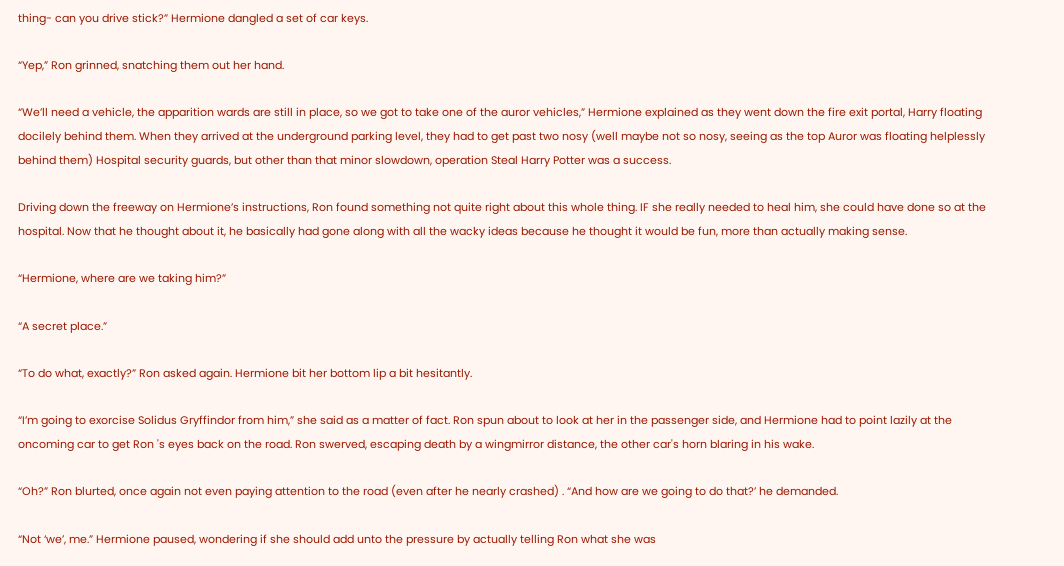thing- can you drive stick?” Hermione dangled a set of car keys.

“Yep,” Ron grinned, snatching them out her hand.

“We’ll need a vehicle, the apparition wards are still in place, so we got to take one of the auror vehicles,” Hermione explained as they went down the fire exit portal, Harry floating docilely behind them. When they arrived at the underground parking level, they had to get past two nosy (well maybe not so nosy, seeing as the top Auror was floating helplessly behind them) Hospital security guards, but other than that minor slowdown, operation Steal Harry Potter was a success.

Driving down the freeway on Hermione’s instructions, Ron found something not quite right about this whole thing. IF she really needed to heal him, she could have done so at the hospital. Now that he thought about it, he basically had gone along with all the wacky ideas because he thought it would be fun, more than actually making sense.

“Hermione, where are we taking him?”

“A secret place.”

“To do what, exactly?” Ron asked again. Hermione bit her bottom lip a bit hesitantly.

“I’m going to exorcise Solidus Gryffindor from him,” she said as a matter of fact. Ron spun about to look at her in the passenger side, and Hermione had to point lazily at the oncoming car to get Ron 's eyes back on the road. Ron swerved, escaping death by a wingmirror distance, the other car's horn blaring in his wake.

“Oh?” Ron blurted, once again not even paying attention to the road (even after he nearly crashed) . “And how are we going to do that?’ he demanded.

“Not ‘we’, me.” Hermione paused, wondering if she should add unto the pressure by actually telling Ron what she was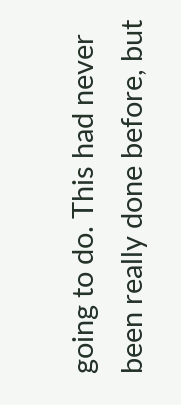going to do. This had never been really done before, but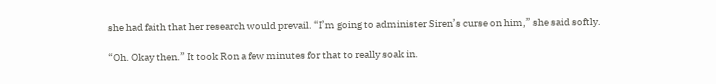she had faith that her research would prevail. “I’m going to administer Siren’s curse on him,” she said softly.

“Oh. Okay then.” It took Ron a few minutes for that to really soak in.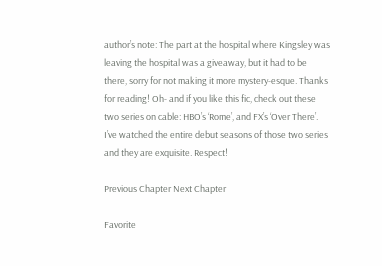author’s note: The part at the hospital where Kingsley was leaving the hospital was a giveaway, but it had to be there, sorry for not making it more mystery-esque. Thanks for reading! Oh- and if you like this fic, check out these two series on cable: HBO’s ‘Rome’, and FX’s ‘Over There’. I’ve watched the entire debut seasons of those two series and they are exquisite. Respect!

Previous Chapter Next Chapter

Favorite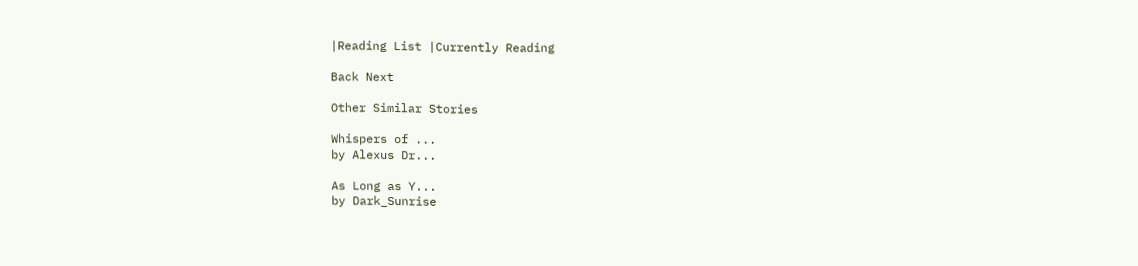|Reading List |Currently Reading

Back Next

Other Similar Stories

Whispers of ...
by Alexus Dr...

As Long as Y...
by Dark_Sunrise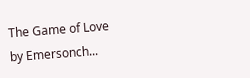The Game of Love
by Emersonch...